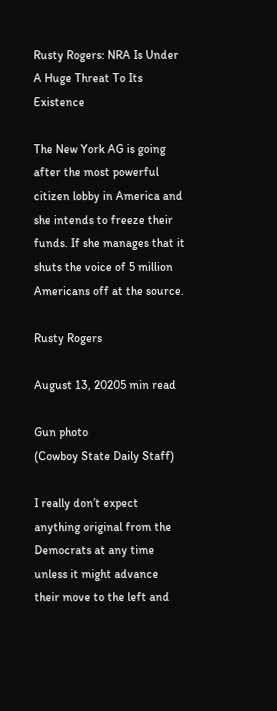Rusty Rogers: NRA Is Under A Huge Threat To Its Existence

The New York AG is going after the most powerful citizen lobby in America and she intends to freeze their funds. If she manages that it shuts the voice of 5 million Americans off at the source.

Rusty Rogers

August 13, 20205 min read

Gun photo
(Cowboy State Daily Staff)

I really don’t expect anything original from the Democrats at any time unless it might advance their move to the left and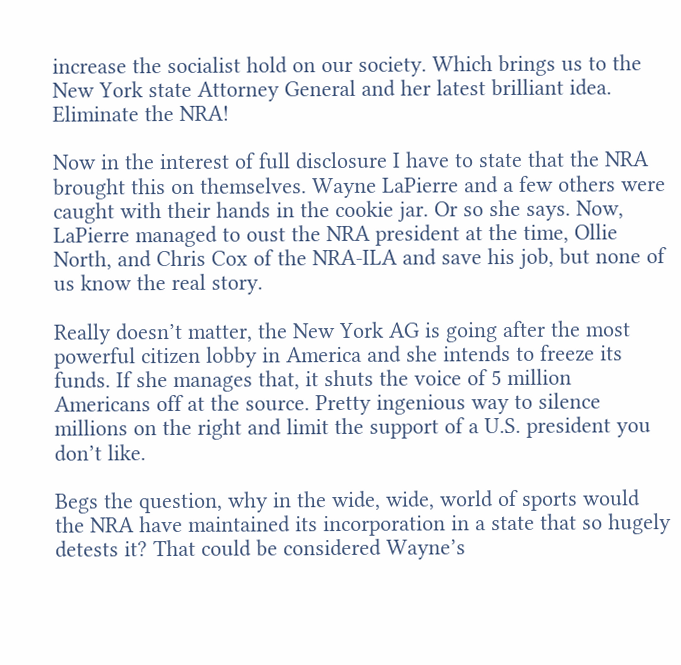increase the socialist hold on our society. Which brings us to the New York state Attorney General and her latest brilliant idea. Eliminate the NRA!

Now in the interest of full disclosure I have to state that the NRA brought this on themselves. Wayne LaPierre and a few others were caught with their hands in the cookie jar. Or so she says. Now, LaPierre managed to oust the NRA president at the time, Ollie North, and Chris Cox of the NRA-ILA and save his job, but none of us know the real story.

Really doesn’t matter, the New York AG is going after the most powerful citizen lobby in America and she intends to freeze its funds. If she manages that, it shuts the voice of 5 million Americans off at the source. Pretty ingenious way to silence millions on the right and limit the support of a U.S. president you don’t like.

Begs the question, why in the wide, wide, world of sports would the NRA have maintained its incorporation in a state that so hugely detests it? That could be considered Wayne’s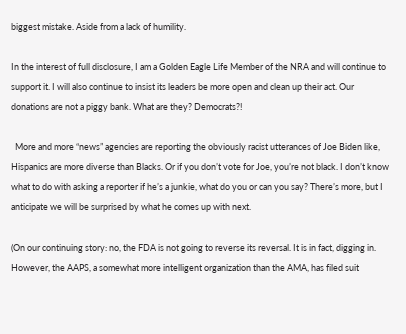biggest mistake. Aside from a lack of humility.

In the interest of full disclosure, I am a Golden Eagle Life Member of the NRA and will continue to support it. I will also continue to insist its leaders be more open and clean up their act. Our donations are not a piggy bank. What are they? Democrats?!

  More and more “news” agencies are reporting the obviously racist utterances of Joe Biden like, Hispanics are more diverse than Blacks. Or if you don’t vote for Joe, you’re not black. I don’t know what to do with asking a reporter if he’s a junkie, what do you or can you say? There’s more, but I anticipate we will be surprised by what he comes up with next.

(On our continuing story: no, the FDA is not going to reverse its reversal. It is in fact, digging in. However, the AAPS, a somewhat more intelligent organization than the AMA, has filed suit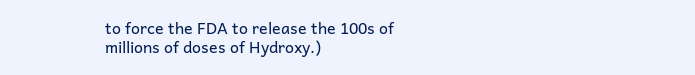to force the FDA to release the 100s of millions of doses of Hydroxy.)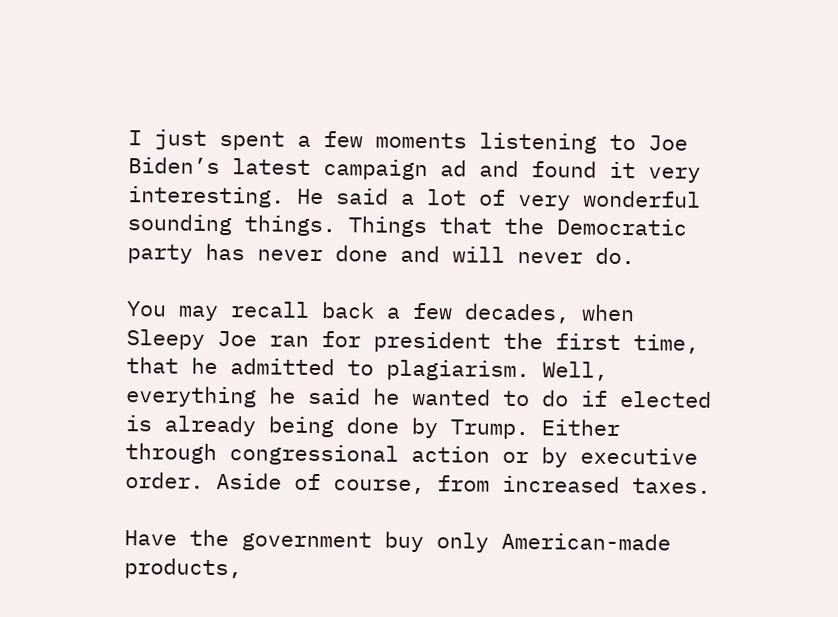I just spent a few moments listening to Joe Biden’s latest campaign ad and found it very interesting. He said a lot of very wonderful sounding things. Things that the Democratic party has never done and will never do.

You may recall back a few decades, when Sleepy Joe ran for president the first time, that he admitted to plagiarism. Well, everything he said he wanted to do if elected is already being done by Trump. Either through congressional action or by executive order. Aside of course, from increased taxes.

Have the government buy only American-made products,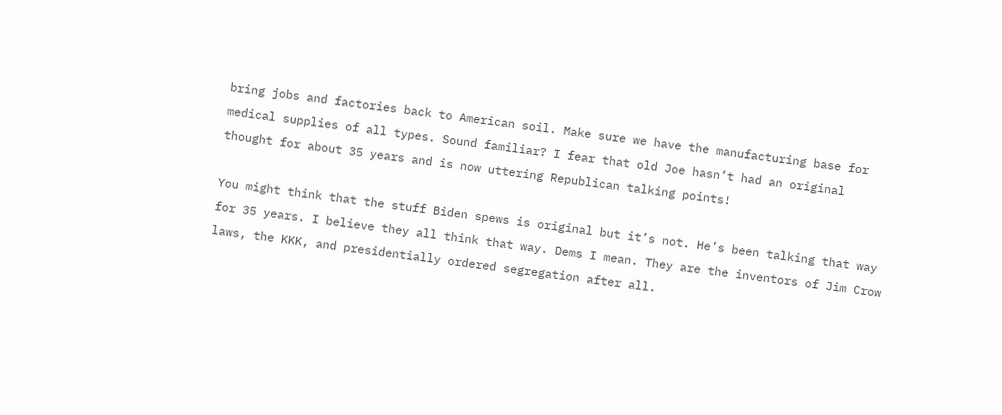bring jobs and factories back to American soil. Make sure we have the manufacturing base for medical supplies of all types. Sound familiar? I fear that old Joe hasn’t had an original thought for about 35 years and is now uttering Republican talking points!

You might think that the stuff Biden spews is original but it’s not. He’s been talking that way for 35 years. I believe they all think that way. Dems I mean. They are the inventors of Jim Crow laws, the KKK, and presidentially ordered segregation after all.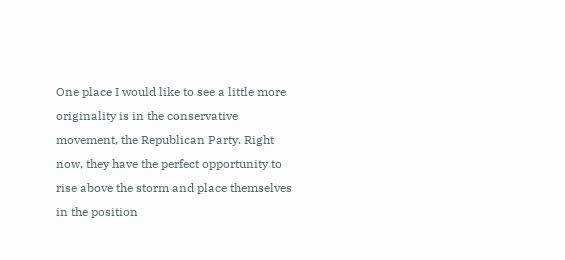One place I would like to see a little more originality is in the conservative movement, the Republican Party. Right now, they have the perfect opportunity to rise above the storm and place themselves in the position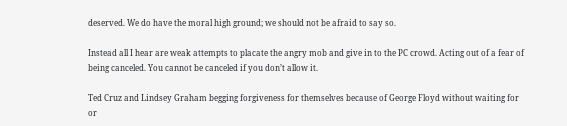deserved. We do have the moral high ground; we should not be afraid to say so.

Instead all I hear are weak attempts to placate the angry mob and give in to the PC crowd. Acting out of a fear of being canceled. You cannot be canceled if you don’t allow it.

Ted Cruz and Lindsey Graham begging forgiveness for themselves because of George Floyd without waiting for or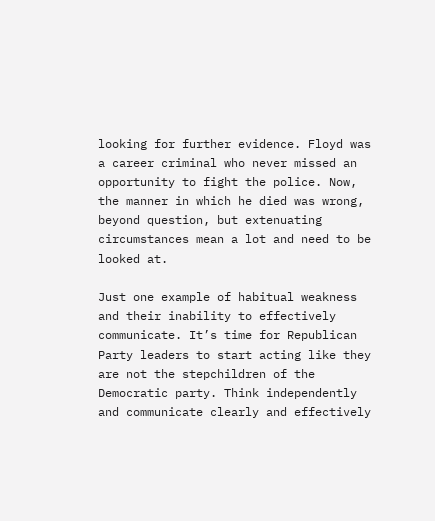looking for further evidence. Floyd was a career criminal who never missed an opportunity to fight the police. Now, the manner in which he died was wrong, beyond question, but extenuating circumstances mean a lot and need to be looked at.

Just one example of habitual weakness and their inability to effectively communicate. It’s time for Republican Party leaders to start acting like they are not the stepchildren of the Democratic party. Think independently and communicate clearly and effectively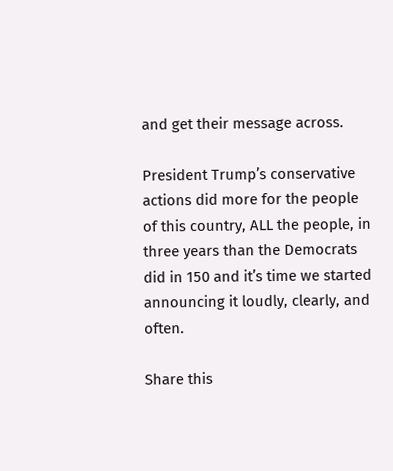and get their message across.

President Trump’s conservative actions did more for the people of this country, ALL the people, in three years than the Democrats did in 150 and it’s time we started announcing it loudly, clearly, and often.

Share this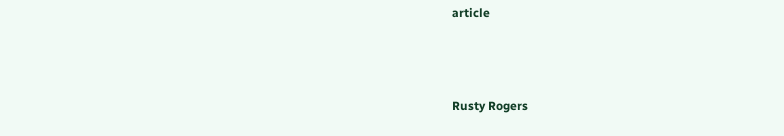article



Rusty Rogers